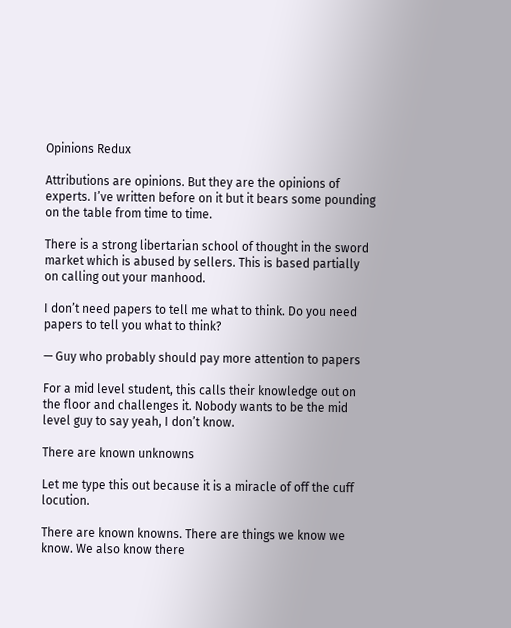Opinions Redux

Attributions are opinions. But they are the opinions of experts. I’ve written before on it but it bears some pounding on the table from time to time.

There is a strong libertarian school of thought in the sword market which is abused by sellers. This is based partially on calling out your manhood.

I don’t need papers to tell me what to think. Do you need papers to tell you what to think?

— Guy who probably should pay more attention to papers

For a mid level student, this calls their knowledge out on the floor and challenges it. Nobody wants to be the mid level guy to say yeah, I don’t know.

There are known unknowns

Let me type this out because it is a miracle of off the cuff locution.

There are known knowns. There are things we know we know. We also know there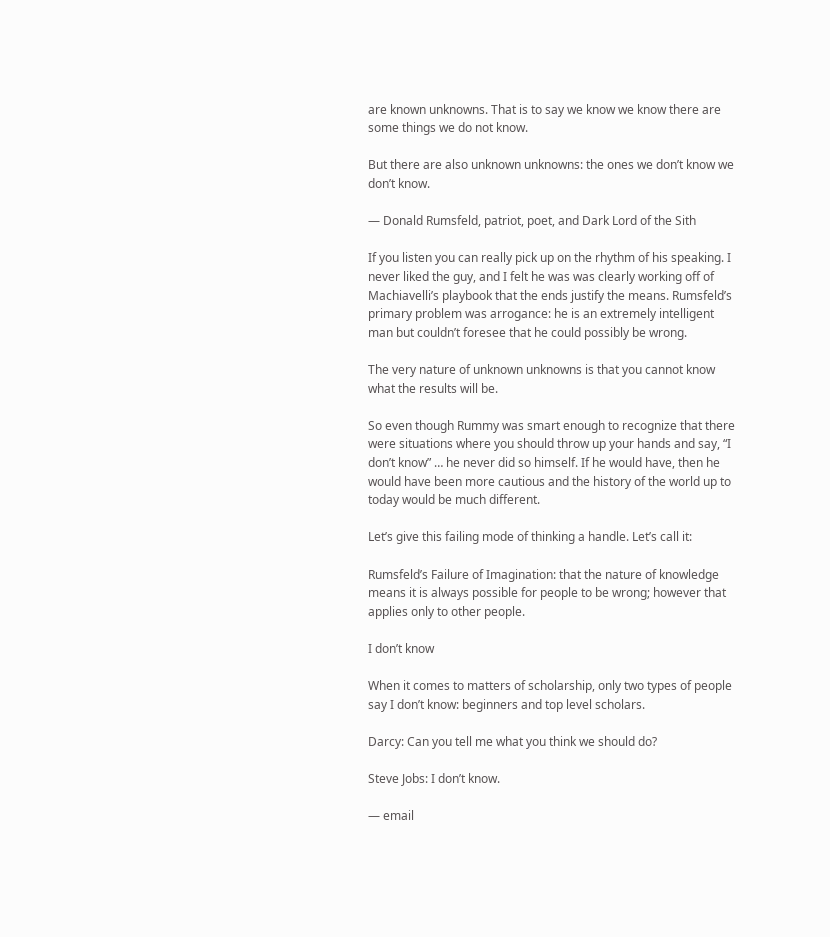are known unknowns. That is to say we know we know there are some things we do not know.

But there are also unknown unknowns: the ones we don’t know we don’t know.

— Donald Rumsfeld, patriot, poet, and Dark Lord of the Sith

If you listen you can really pick up on the rhythm of his speaking. I never liked the guy, and I felt he was was clearly working off of Machiavelli’s playbook that the ends justify the means. Rumsfeld’s primary problem was arrogance: he is an extremely intelligent man but couldn’t foresee that he could possibly be wrong.

The very nature of unknown unknowns is that you cannot know what the results will be.

So even though Rummy was smart enough to recognize that there were situations where you should throw up your hands and say, “I don’t know” … he never did so himself. If he would have, then he would have been more cautious and the history of the world up to today would be much different.

Let’s give this failing mode of thinking a handle. Let’s call it:

Rumsfeld’s Failure of Imagination: that the nature of knowledge means it is always possible for people to be wrong; however that applies only to other people.

I don’t know

When it comes to matters of scholarship, only two types of people say I don’t know: beginners and top level scholars.

Darcy: Can you tell me what you think we should do?

Steve Jobs: I don’t know.

— email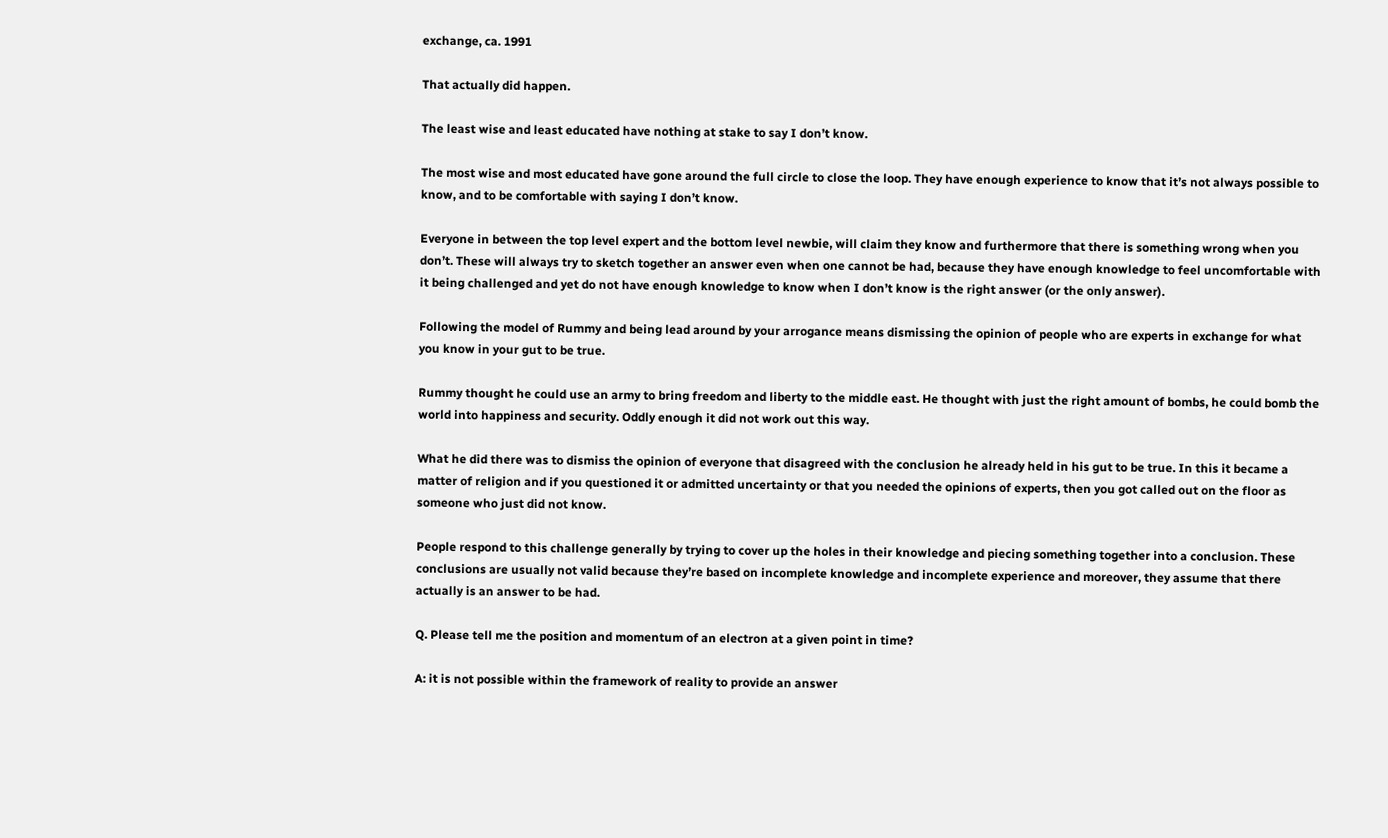exchange, ca. 1991

That actually did happen.

The least wise and least educated have nothing at stake to say I don’t know.

The most wise and most educated have gone around the full circle to close the loop. They have enough experience to know that it’s not always possible to know, and to be comfortable with saying I don’t know.

Everyone in between the top level expert and the bottom level newbie, will claim they know and furthermore that there is something wrong when you don’t. These will always try to sketch together an answer even when one cannot be had, because they have enough knowledge to feel uncomfortable with it being challenged and yet do not have enough knowledge to know when I don’t know is the right answer (or the only answer).

Following the model of Rummy and being lead around by your arrogance means dismissing the opinion of people who are experts in exchange for what you know in your gut to be true.

Rummy thought he could use an army to bring freedom and liberty to the middle east. He thought with just the right amount of bombs, he could bomb the world into happiness and security. Oddly enough it did not work out this way.

What he did there was to dismiss the opinion of everyone that disagreed with the conclusion he already held in his gut to be true. In this it became a matter of religion and if you questioned it or admitted uncertainty or that you needed the opinions of experts, then you got called out on the floor as someone who just did not know.

People respond to this challenge generally by trying to cover up the holes in their knowledge and piecing something together into a conclusion. These conclusions are usually not valid because they’re based on incomplete knowledge and incomplete experience and moreover, they assume that there actually is an answer to be had.

Q. Please tell me the position and momentum of an electron at a given point in time?

A: it is not possible within the framework of reality to provide an answer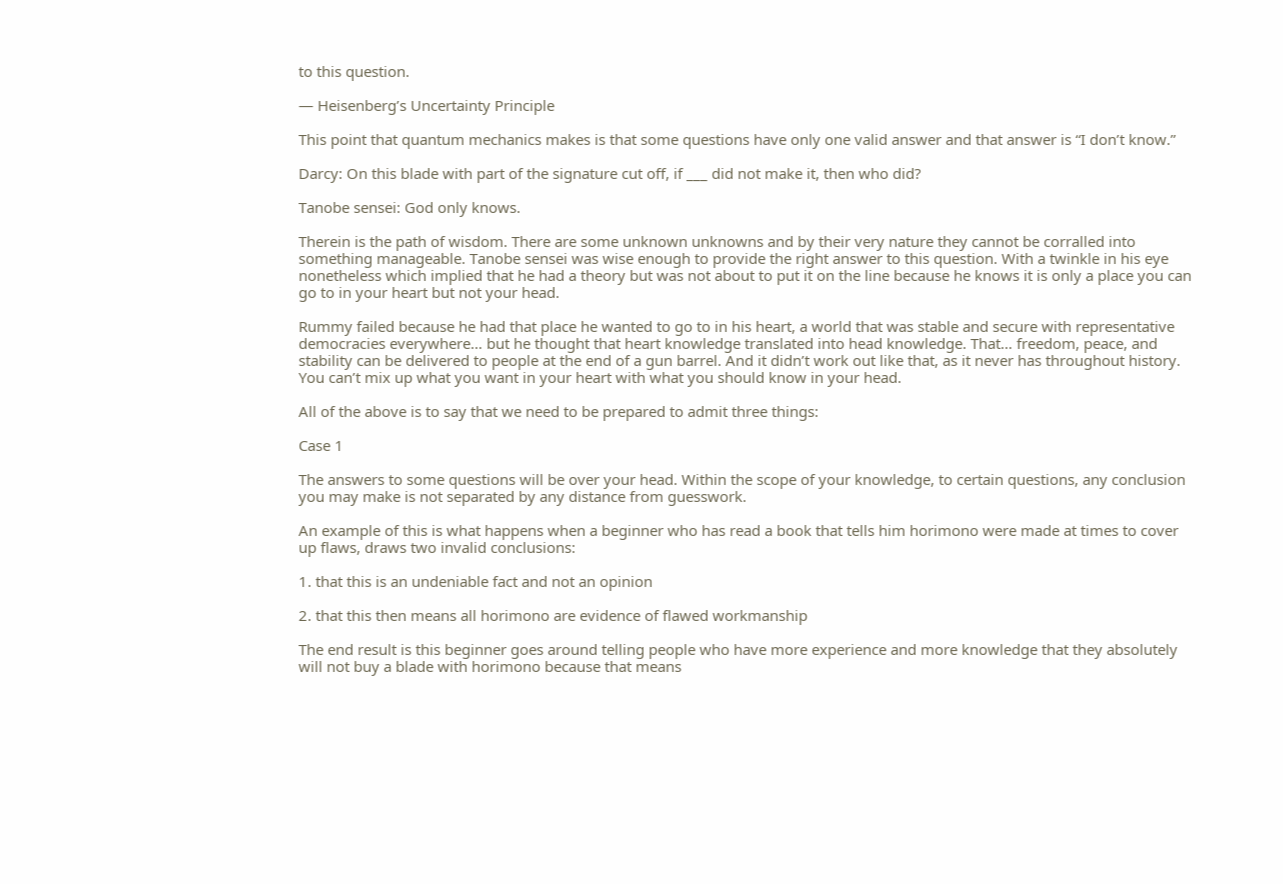to this question.

— Heisenberg’s Uncertainty Principle

This point that quantum mechanics makes is that some questions have only one valid answer and that answer is “I don’t know.”

Darcy: On this blade with part of the signature cut off, if ___ did not make it, then who did?

Tanobe sensei: God only knows.

Therein is the path of wisdom. There are some unknown unknowns and by their very nature they cannot be corralled into something manageable. Tanobe sensei was wise enough to provide the right answer to this question. With a twinkle in his eye nonetheless which implied that he had a theory but was not about to put it on the line because he knows it is only a place you can go to in your heart but not your head.

Rummy failed because he had that place he wanted to go to in his heart, a world that was stable and secure with representative democracies everywhere… but he thought that heart knowledge translated into head knowledge. That… freedom, peace, and stability can be delivered to people at the end of a gun barrel. And it didn’t work out like that, as it never has throughout history. You can’t mix up what you want in your heart with what you should know in your head.

All of the above is to say that we need to be prepared to admit three things:

Case 1

The answers to some questions will be over your head. Within the scope of your knowledge, to certain questions, any conclusion you may make is not separated by any distance from guesswork.

An example of this is what happens when a beginner who has read a book that tells him horimono were made at times to cover up flaws, draws two invalid conclusions:

1. that this is an undeniable fact and not an opinion

2. that this then means all horimono are evidence of flawed workmanship

The end result is this beginner goes around telling people who have more experience and more knowledge that they absolutely will not buy a blade with horimono because that means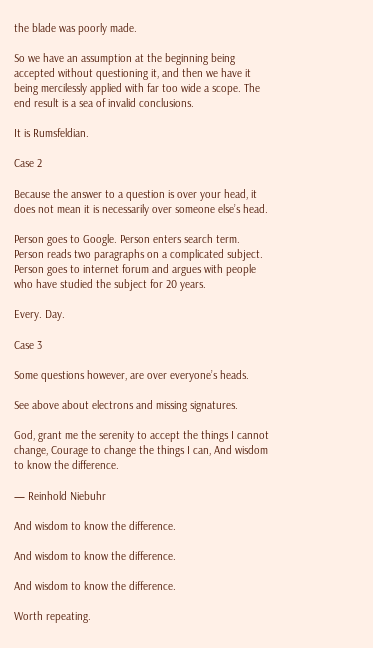the blade was poorly made.

So we have an assumption at the beginning being accepted without questioning it, and then we have it being mercilessly applied with far too wide a scope. The end result is a sea of invalid conclusions.

It is Rumsfeldian.

Case 2

Because the answer to a question is over your head, it does not mean it is necessarily over someone else’s head.

Person goes to Google. Person enters search term. Person reads two paragraphs on a complicated subject. Person goes to internet forum and argues with people who have studied the subject for 20 years.

Every. Day.

Case 3

Some questions however, are over everyone’s heads.

See above about electrons and missing signatures.

God, grant me the serenity to accept the things I cannot change, Courage to change the things I can, And wisdom to know the difference.

— Reinhold Niebuhr

And wisdom to know the difference.

And wisdom to know the difference.

And wisdom to know the difference.

Worth repeating.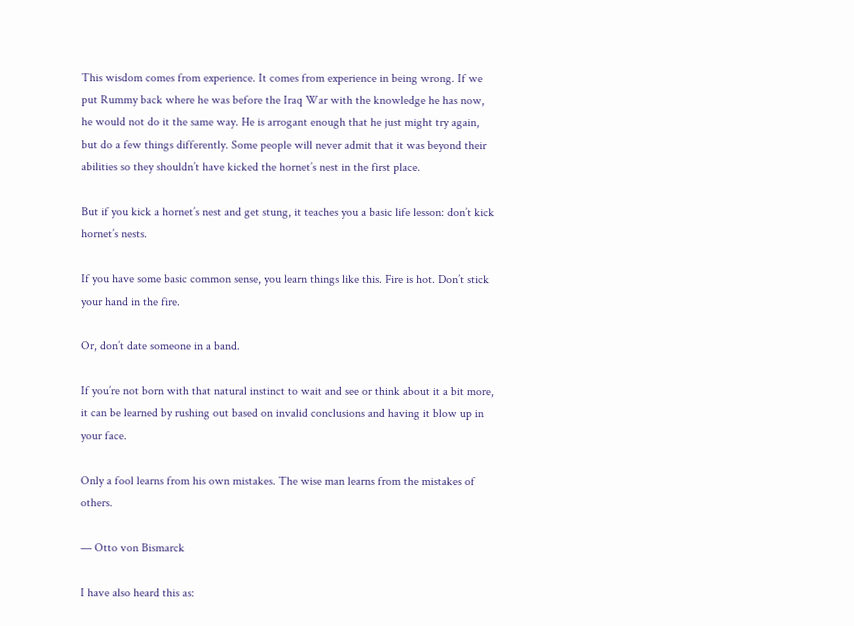This wisdom comes from experience. It comes from experience in being wrong. If we put Rummy back where he was before the Iraq War with the knowledge he has now, he would not do it the same way. He is arrogant enough that he just might try again, but do a few things differently. Some people will never admit that it was beyond their abilities so they shouldn’t have kicked the hornet’s nest in the first place.

But if you kick a hornet’s nest and get stung, it teaches you a basic life lesson: don’t kick hornet’s nests.

If you have some basic common sense, you learn things like this. Fire is hot. Don’t stick your hand in the fire.

Or, don’t date someone in a band.

If you’re not born with that natural instinct to wait and see or think about it a bit more, it can be learned by rushing out based on invalid conclusions and having it blow up in your face.

Only a fool learns from his own mistakes. The wise man learns from the mistakes of others.

— Otto von Bismarck

I have also heard this as: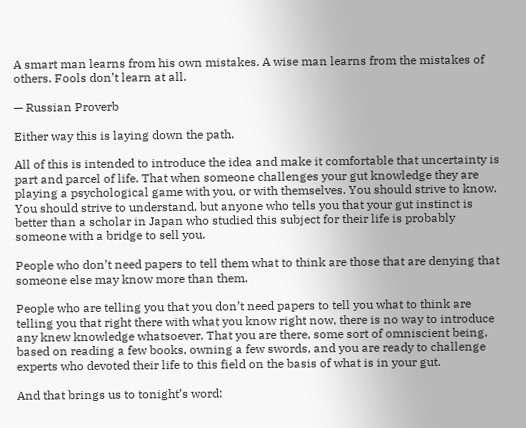A smart man learns from his own mistakes. A wise man learns from the mistakes of others. Fools don’t learn at all.

— Russian Proverb

Either way this is laying down the path.

All of this is intended to introduce the idea and make it comfortable that uncertainty is part and parcel of life. That when someone challenges your gut knowledge they are playing a psychological game with you, or with themselves. You should strive to know. You should strive to understand, but anyone who tells you that your gut instinct is better than a scholar in Japan who studied this subject for their life is probably someone with a bridge to sell you.

People who don’t need papers to tell them what to think are those that are denying that someone else may know more than them.

People who are telling you that you don’t need papers to tell you what to think are telling you that right there with what you know right now, there is no way to introduce any knew knowledge whatsoever. That you are there, some sort of omniscient being, based on reading a few books, owning a few swords, and you are ready to challenge experts who devoted their life to this field on the basis of what is in your gut.

And that brings us to tonight’s word: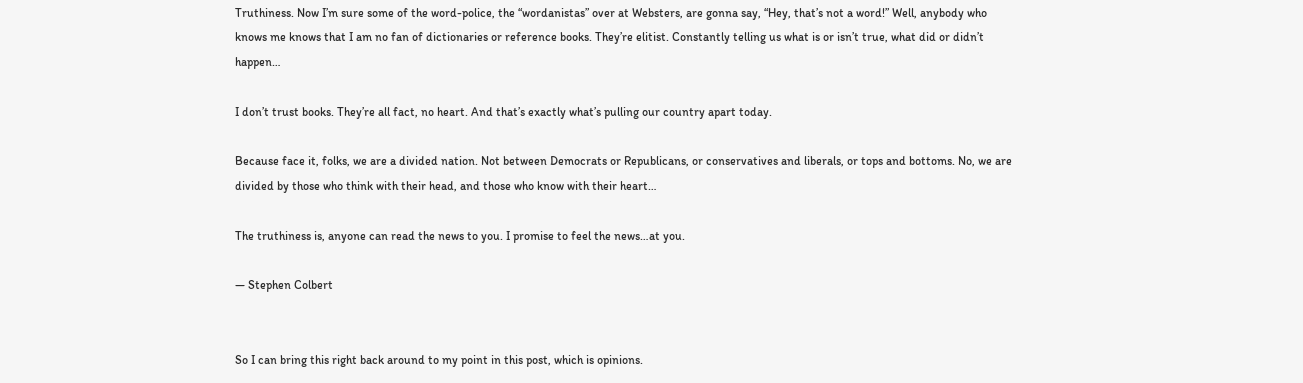Truthiness. Now I’m sure some of the word-police, the “wordanistas” over at Websters, are gonna say, “Hey, that’s not a word!” Well, anybody who knows me knows that I am no fan of dictionaries or reference books. They’re elitist. Constantly telling us what is or isn’t true, what did or didn’t happen…

I don’t trust books. They’re all fact, no heart. And that’s exactly what’s pulling our country apart today.

Because face it, folks, we are a divided nation. Not between Democrats or Republicans, or conservatives and liberals, or tops and bottoms. No, we are divided by those who think with their head, and those who know with their heart…

The truthiness is, anyone can read the news to you. I promise to feel the news…at you.

— Stephen Colbert


So I can bring this right back around to my point in this post, which is opinions.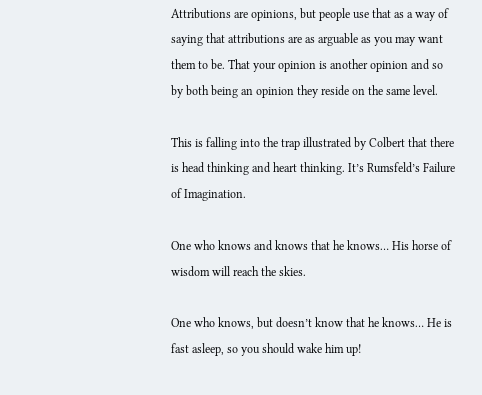Attributions are opinions, but people use that as a way of saying that attributions are as arguable as you may want them to be. That your opinion is another opinion and so by both being an opinion they reside on the same level.

This is falling into the trap illustrated by Colbert that there is head thinking and heart thinking. It’s Rumsfeld’s Failure of Imagination.

One who knows and knows that he knows… His horse of wisdom will reach the skies.

One who knows, but doesn’t know that he knows… He is fast asleep, so you should wake him up!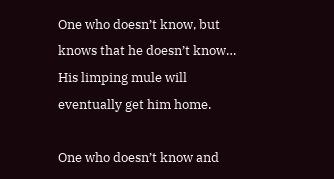One who doesn’t know, but knows that he doesn’t know… His limping mule will eventually get him home.

One who doesn’t know and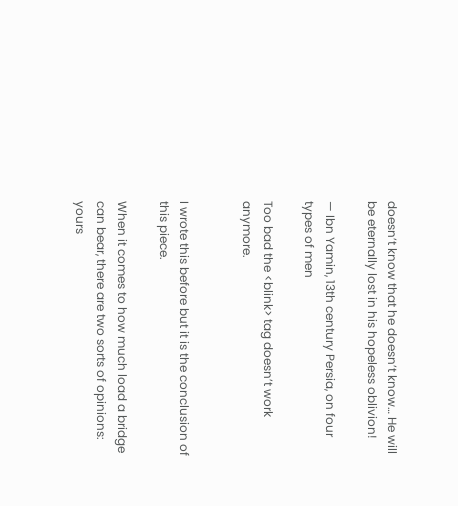doesn’t know that he doesn’t know… He will be eternally lost in his hopeless oblivion!

— Ibn Yamin, 13th century Persia, on four types of men

Too bad the <blink> tag doesn’t work anymore.


I wrote this before but it is the conclusion of this piece.

When it comes to how much load a bridge can bear, there are two sorts of opinions: yours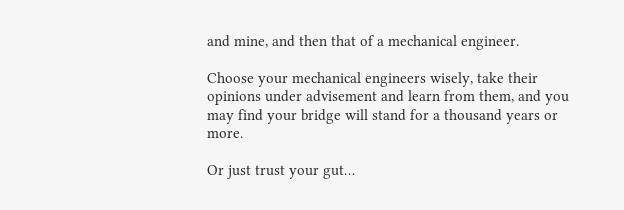and mine, and then that of a mechanical engineer.

Choose your mechanical engineers wisely, take their opinions under advisement and learn from them, and you may find your bridge will stand for a thousand years or more.

Or just trust your gut…